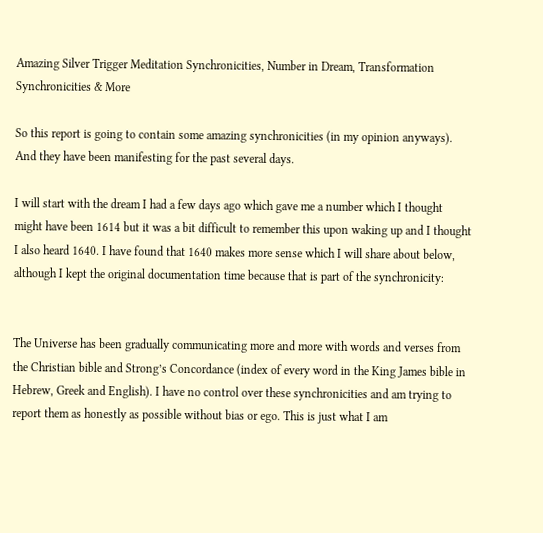Amazing Silver Trigger Meditation Synchronicities, Number in Dream, Transformation Synchronicities & More

So this report is going to contain some amazing synchronicities (in my opinion anyways). And they have been manifesting for the past several days.

I will start with the dream I had a few days ago which gave me a number which I thought might have been 1614 but it was a bit difficult to remember this upon waking up and I thought I also heard 1640. I have found that 1640 makes more sense which I will share about below, although I kept the original documentation time because that is part of the synchronicity:


The Universe has been gradually communicating more and more with words and verses from the Christian bible and Strong’s Concordance (index of every word in the King James bible in Hebrew, Greek and English). I have no control over these synchronicities and am trying to report them as honestly as possible without bias or ego. This is just what I am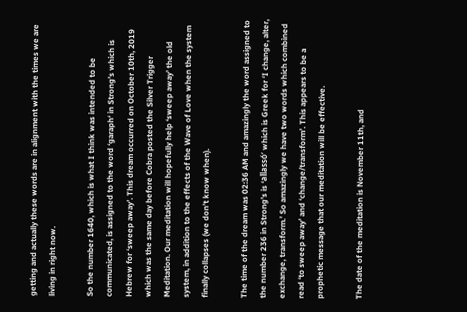getting and actually these words are in alignment with the times we are living in right now.

So the number 1640, which is what I think was intended to be communicated, is assigned to the word ‘garaph‘ in Strong’s which is Hebrew for ‘sweep away’. This dream occurred on October 10th, 2019 which was the same day before Cobra posted the Silver Trigger Meditation. Our meditation will hopefully help ‘sweep away’ the old system, in addition to the effects of the Wave of Love when the system finally collapses (we don’t know when).

The time of the dream was 02:36 AM and amazingly the word assigned to the number 236 in Strong’s is ‘allassó‘ which is Greek for ‘I change, alter, exchange, transform.’ So amazingly we have two words which combined read ‘to sweep away’ and ‘change/transform’. This appears to be a prophetic message that our meditation will be effective.

The date of the meditation is November 11th, and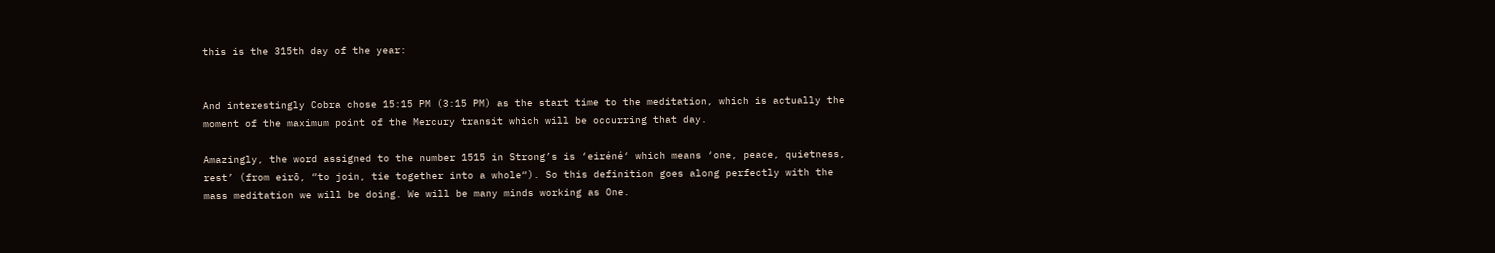this is the 315th day of the year:


And interestingly Cobra chose 15:15 PM (3:15 PM) as the start time to the meditation, which is actually the moment of the maximum point of the Mercury transit which will be occurring that day.

Amazingly, the word assigned to the number 1515 in Strong’s is ‘eiréné‘ which means ‘one, peace, quietness, rest’ (from eirō, “to join, tie together into a whole“). So this definition goes along perfectly with the mass meditation we will be doing. We will be many minds working as One.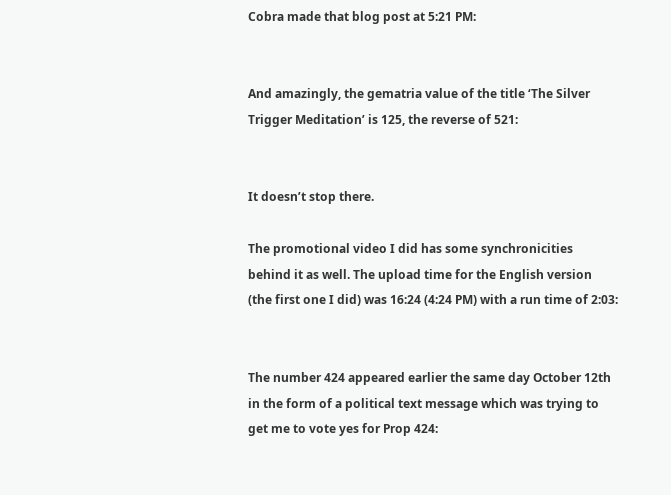Cobra made that blog post at 5:21 PM:


And amazingly, the gematria value of the title ‘The Silver Trigger Meditation’ is 125, the reverse of 521:


It doesn’t stop there.

The promotional video I did has some synchronicities behind it as well. The upload time for the English version (the first one I did) was 16:24 (4:24 PM) with a run time of 2:03:


The number 424 appeared earlier the same day October 12th in the form of a political text message which was trying to get me to vote yes for Prop 424: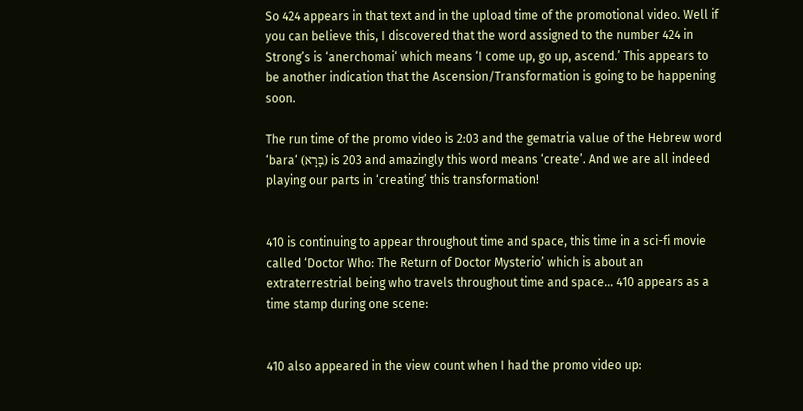So 424 appears in that text and in the upload time of the promotional video. Well if you can believe this, I discovered that the word assigned to the number 424 in Strong’s is ‘anerchomai‘ which means ‘I come up, go up, ascend.’ This appears to be another indication that the Ascension/Transformation is going to be happening soon.

The run time of the promo video is 2:03 and the gematria value of the Hebrew word ‘bara‘ (בָּרָא) is 203 and amazingly this word means ‘create’. And we are all indeed playing our parts in ‘creating’ this transformation!


410 is continuing to appear throughout time and space, this time in a sci-fi movie called ‘Doctor Who: The Return of Doctor Mysterio’ which is about an extraterrestrial being who travels throughout time and space… 410 appears as a time stamp during one scene:


410 also appeared in the view count when I had the promo video up: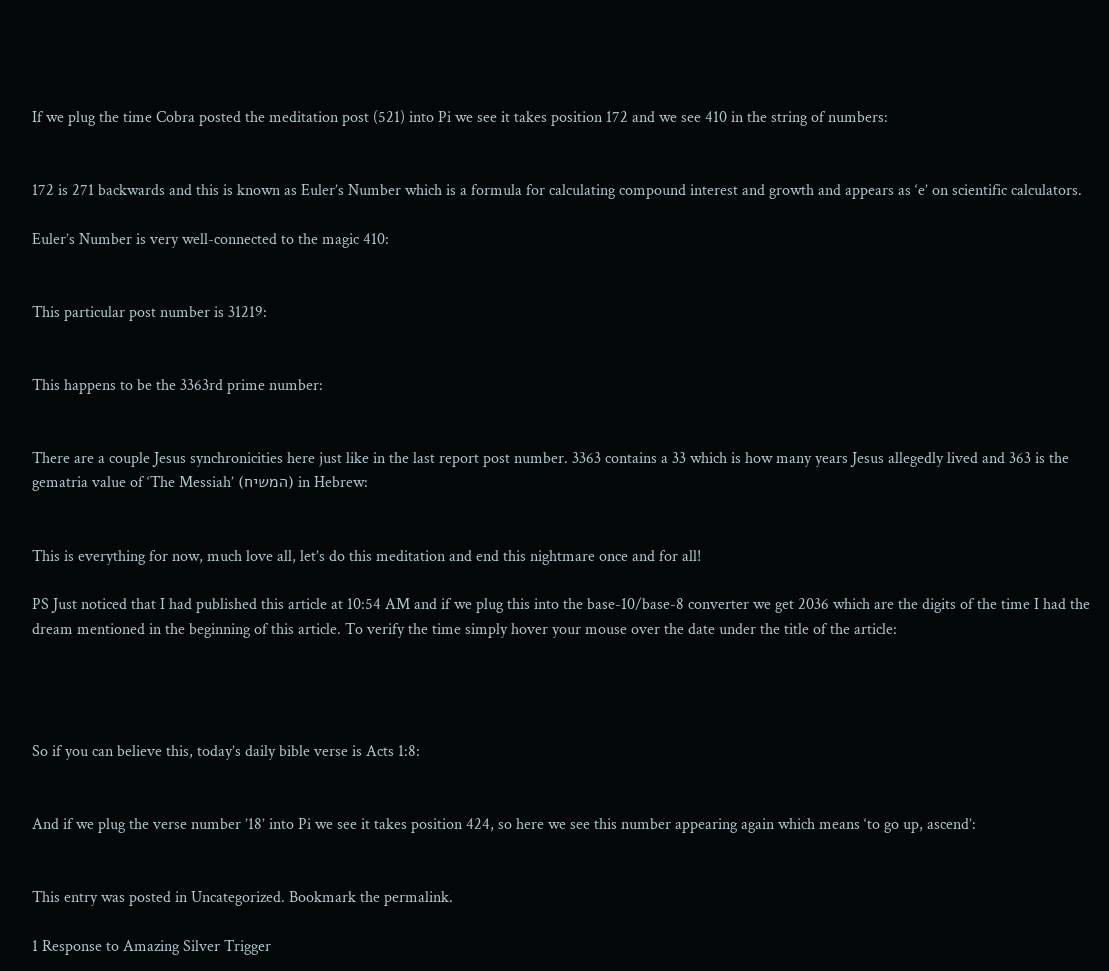If we plug the time Cobra posted the meditation post (521) into Pi we see it takes position 172 and we see 410 in the string of numbers:


172 is 271 backwards and this is known as Euler’s Number which is a formula for calculating compound interest and growth and appears as ‘e’ on scientific calculators.

Euler’s Number is very well-connected to the magic 410:


This particular post number is 31219:


This happens to be the 3363rd prime number:


There are a couple Jesus synchronicities here just like in the last report post number. 3363 contains a 33 which is how many years Jesus allegedly lived and 363 is the gematria value of ‘The Messiah’ (המשיח) in Hebrew:


This is everything for now, much love all, let’s do this meditation and end this nightmare once and for all!

PS Just noticed that I had published this article at 10:54 AM and if we plug this into the base-10/base-8 converter we get 2036 which are the digits of the time I had the dream mentioned in the beginning of this article. To verify the time simply hover your mouse over the date under the title of the article:




So if you can believe this, today’s daily bible verse is Acts 1:8:


And if we plug the verse number ’18’ into Pi we see it takes position 424, so here we see this number appearing again which means ‘to go up, ascend’:


This entry was posted in Uncategorized. Bookmark the permalink.

1 Response to Amazing Silver Trigger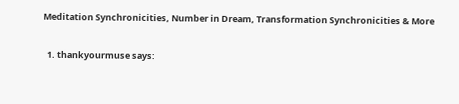Meditation Synchronicities, Number in Dream, Transformation Synchronicities & More

  1. thankyourmuse says: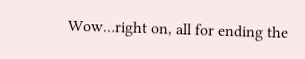Wow…right on, all for ending the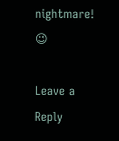nightmare! 😉

Leave a Reply